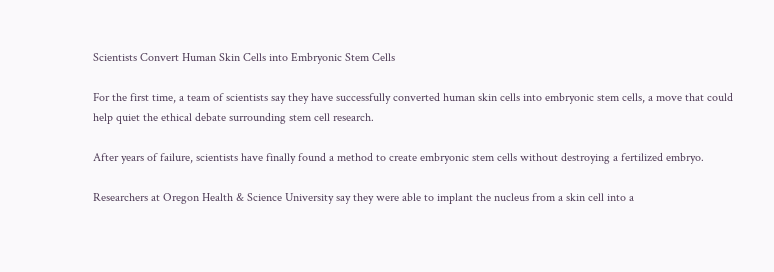Scientists Convert Human Skin Cells into Embryonic Stem Cells

For the first time, a team of scientists say they have successfully converted human skin cells into embryonic stem cells, a move that could help quiet the ethical debate surrounding stem cell research.

After years of failure, scientists have finally found a method to create embryonic stem cells without destroying a fertilized embryo.

Researchers at Oregon Health & Science University say they were able to implant the nucleus from a skin cell into a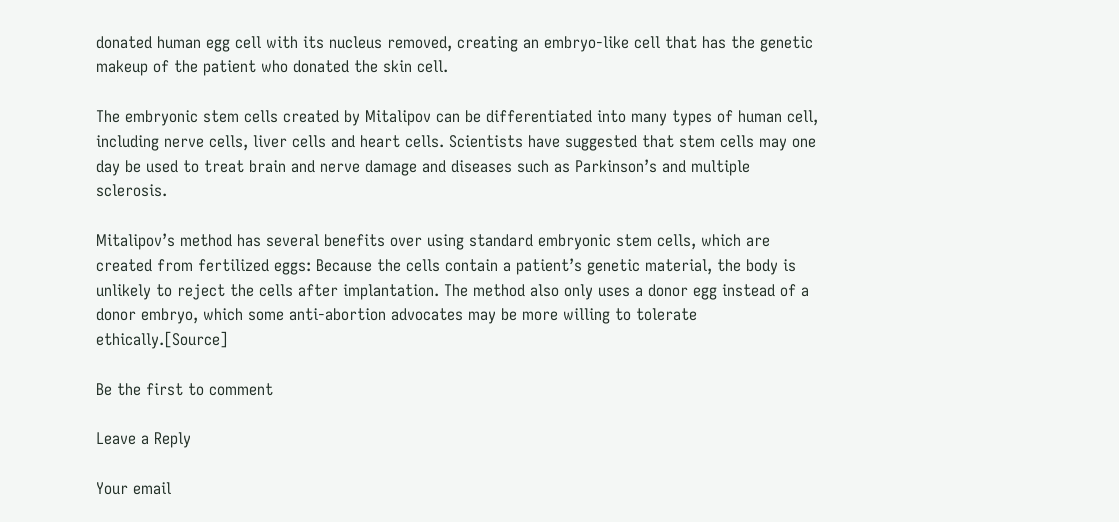donated human egg cell with its nucleus removed, creating an embryo-like cell that has the genetic makeup of the patient who donated the skin cell.

The embryonic stem cells created by Mitalipov can be differentiated into many types of human cell, including nerve cells, liver cells and heart cells. Scientists have suggested that stem cells may one day be used to treat brain and nerve damage and diseases such as Parkinson’s and multiple sclerosis.

Mitalipov’s method has several benefits over using standard embryonic stem cells, which are created from fertilized eggs: Because the cells contain a patient’s genetic material, the body is unlikely to reject the cells after implantation. The method also only uses a donor egg instead of a donor embryo, which some anti-abortion advocates may be more willing to tolerate ethically.[Source]

Be the first to comment

Leave a Reply

Your email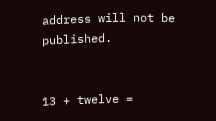address will not be published.


13 + twelve =